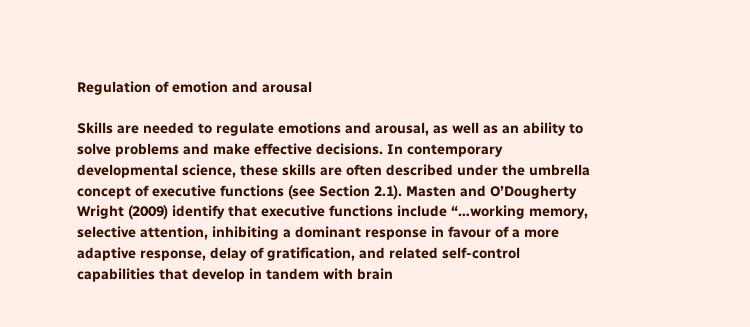Regulation of emotion and arousal

Skills are needed to regulate emotions and arousal, as well as an ability to solve problems and make effective decisions. In contemporary developmental science, these skills are often described under the umbrella concept of executive functions (see Section 2.1). Masten and O’Dougherty Wright (2009) identify that executive functions include “…working memory, selective attention, inhibiting a dominant response in favour of a more adaptive response, delay of gratification, and related self-control capabilities that develop in tandem with brain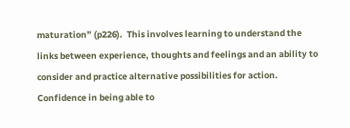maturation” (p226).  This involves learning to understand the links between experience, thoughts and feelings and an ability to consider and practice alternative possibilities for action. Confidence in being able to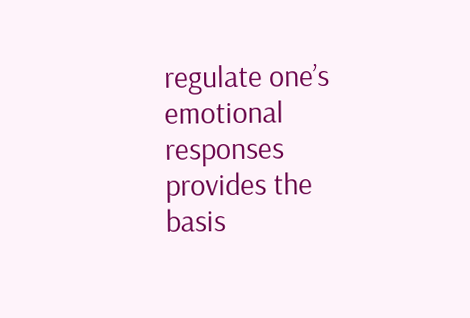regulate one’s emotional responses provides the basis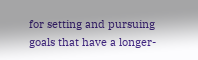for setting and pursuing goals that have a longer-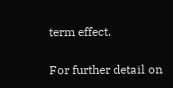term effect.

For further detail on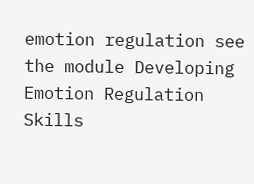emotion regulation see the module Developing Emotion Regulation Skills